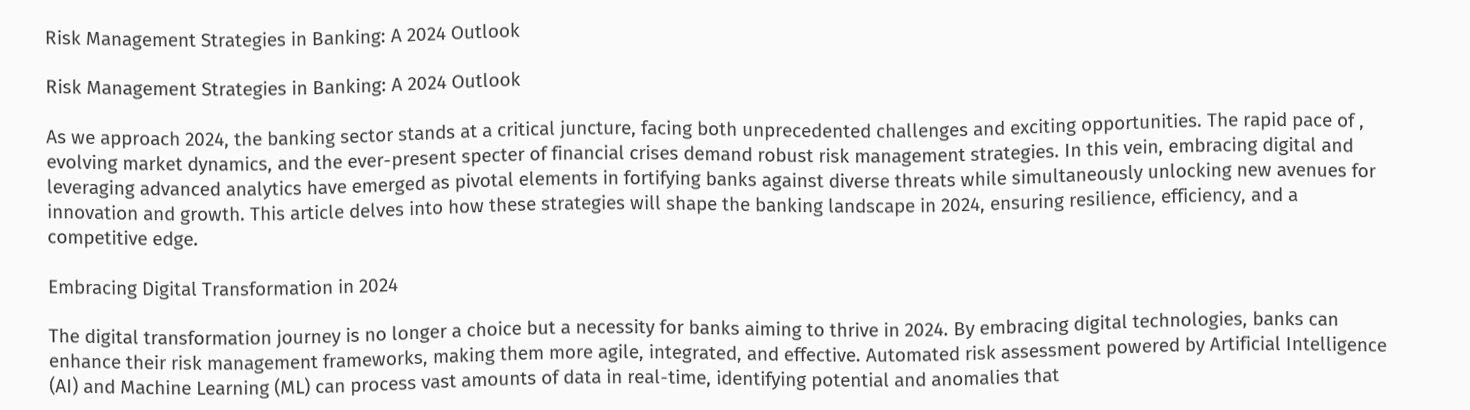Risk Management Strategies in Banking: A 2024 Outlook

Risk Management Strategies in Banking: A 2024 Outlook

As we approach 2024, the banking sector stands at a critical juncture, facing both unprecedented challenges and exciting opportunities. The rapid pace of , evolving market dynamics, and the ever-present specter of financial crises demand robust risk management strategies. In this vein, embracing digital and leveraging advanced analytics have emerged as pivotal elements in fortifying banks against diverse threats while simultaneously unlocking new avenues for innovation and growth. This article delves into how these strategies will shape the banking landscape in 2024, ensuring resilience, efficiency, and a competitive edge.

Embracing Digital Transformation in 2024

The digital transformation journey is no longer a choice but a necessity for banks aiming to thrive in 2024. By embracing digital technologies, banks can enhance their risk management frameworks, making them more agile, integrated, and effective. Automated risk assessment powered by Artificial Intelligence (AI) and Machine Learning (ML) can process vast amounts of data in real-time, identifying potential and anomalies that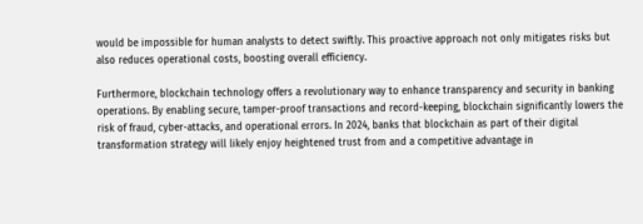would be impossible for human analysts to detect swiftly. This proactive approach not only mitigates risks but also reduces operational costs, boosting overall efficiency.

Furthermore, blockchain technology offers a revolutionary way to enhance transparency and security in banking operations. By enabling secure, tamper-proof transactions and record-keeping, blockchain significantly lowers the risk of fraud, cyber-attacks, and operational errors. In 2024, banks that blockchain as part of their digital transformation strategy will likely enjoy heightened trust from and a competitive advantage in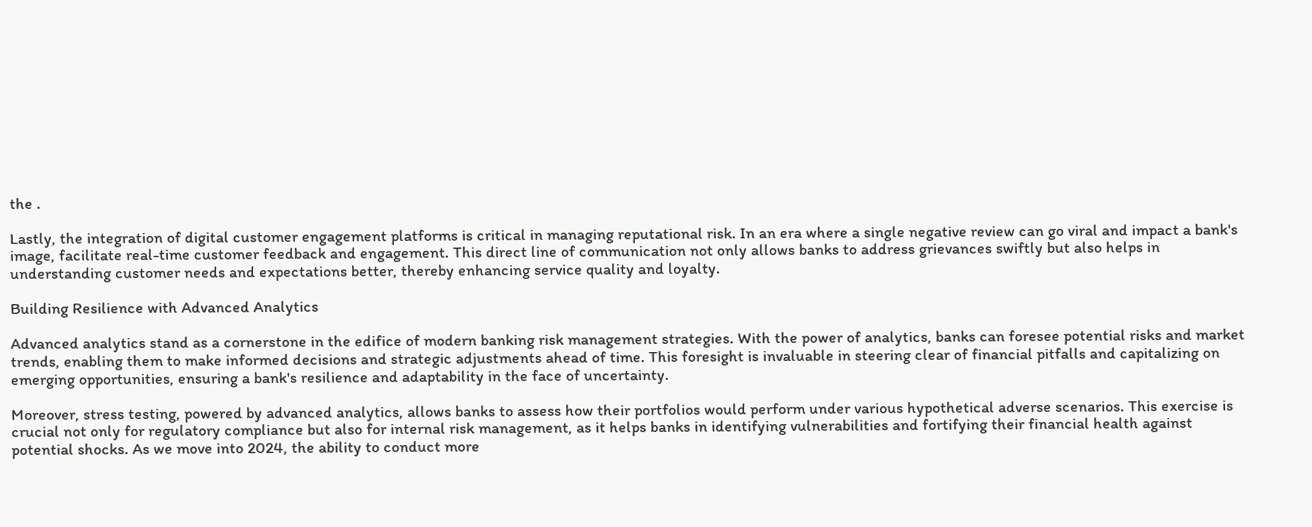the .

Lastly, the integration of digital customer engagement platforms is critical in managing reputational risk. In an era where a single negative review can go viral and impact a bank's image, facilitate real-time customer feedback and engagement. This direct line of communication not only allows banks to address grievances swiftly but also helps in understanding customer needs and expectations better, thereby enhancing service quality and loyalty.

Building Resilience with Advanced Analytics

Advanced analytics stand as a cornerstone in the edifice of modern banking risk management strategies. With the power of analytics, banks can foresee potential risks and market trends, enabling them to make informed decisions and strategic adjustments ahead of time. This foresight is invaluable in steering clear of financial pitfalls and capitalizing on emerging opportunities, ensuring a bank's resilience and adaptability in the face of uncertainty.

Moreover, stress testing, powered by advanced analytics, allows banks to assess how their portfolios would perform under various hypothetical adverse scenarios. This exercise is crucial not only for regulatory compliance but also for internal risk management, as it helps banks in identifying vulnerabilities and fortifying their financial health against potential shocks. As we move into 2024, the ability to conduct more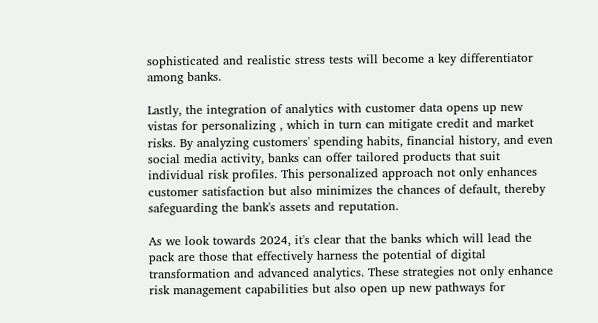sophisticated and realistic stress tests will become a key differentiator among banks.

Lastly, the integration of analytics with customer data opens up new vistas for personalizing , which in turn can mitigate credit and market risks. By analyzing customers' spending habits, financial history, and even social media activity, banks can offer tailored products that suit individual risk profiles. This personalized approach not only enhances customer satisfaction but also minimizes the chances of default, thereby safeguarding the bank's assets and reputation.

As we look towards 2024, it's clear that the banks which will lead the pack are those that effectively harness the potential of digital transformation and advanced analytics. These strategies not only enhance risk management capabilities but also open up new pathways for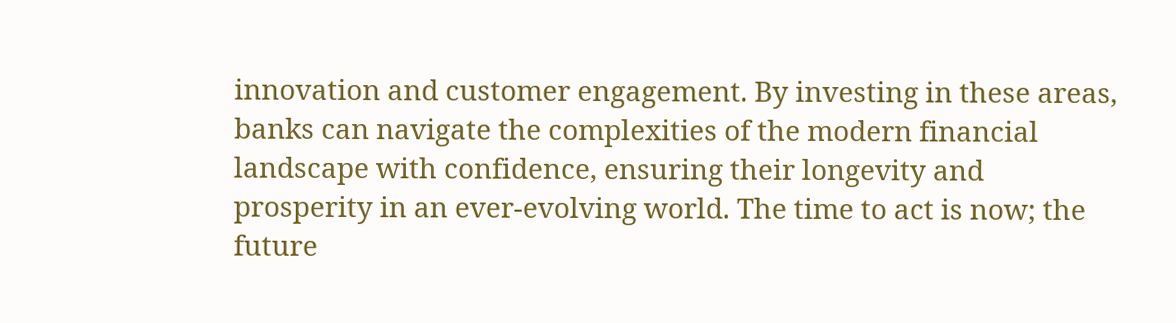innovation and customer engagement. By investing in these areas, banks can navigate the complexities of the modern financial landscape with confidence, ensuring their longevity and prosperity in an ever-evolving world. The time to act is now; the future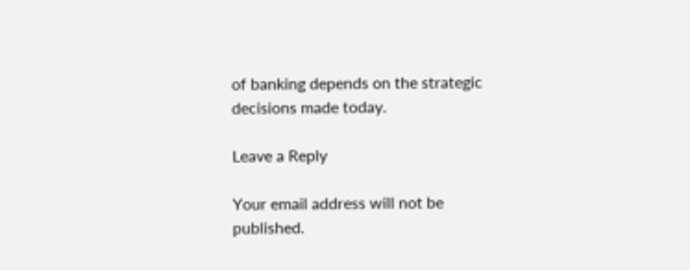of banking depends on the strategic decisions made today.

Leave a Reply

Your email address will not be published.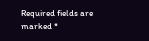Required fields are marked *